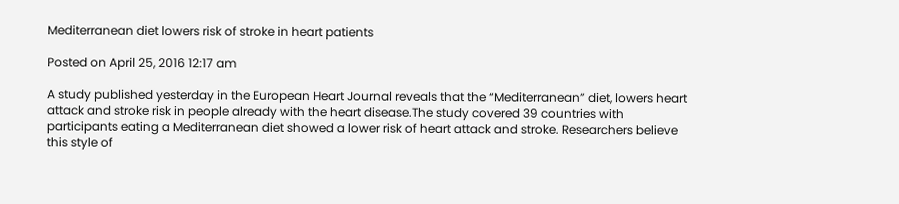Mediterranean diet lowers risk of stroke in heart patients

Posted on April 25, 2016 12:17 am

A study published yesterday in the European Heart Journal reveals that the “Mediterranean” diet, lowers heart attack and stroke risk in people already with the heart disease.The study covered 39 countries with participants eating a Mediterranean diet showed a lower risk of heart attack and stroke. Researchers believe this style of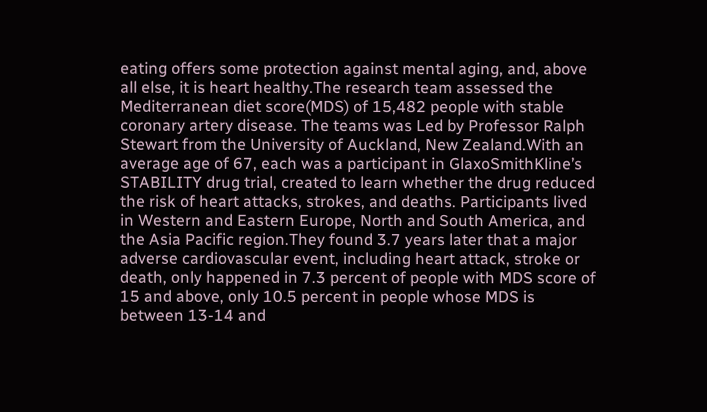eating offers some protection against mental aging, and, above all else, it is heart healthy.The research team assessed the Mediterranean diet score(MDS) of 15,482 people with stable coronary artery disease. The teams was Led by Professor Ralph Stewart from the University of Auckland, New Zealand.With an average age of 67, each was a participant in GlaxoSmithKline’s STABILITY drug trial, created to learn whether the drug reduced the risk of heart attacks, strokes, and deaths. Participants lived in Western and Eastern Europe, North and South America, and the Asia Pacific region.They found 3.7 years later that a major adverse cardiovascular event, including heart attack, stroke or death, only happened in 7.3 percent of people with MDS score of 15 and above, only 10.5 percent in people whose MDS is between 13-14 and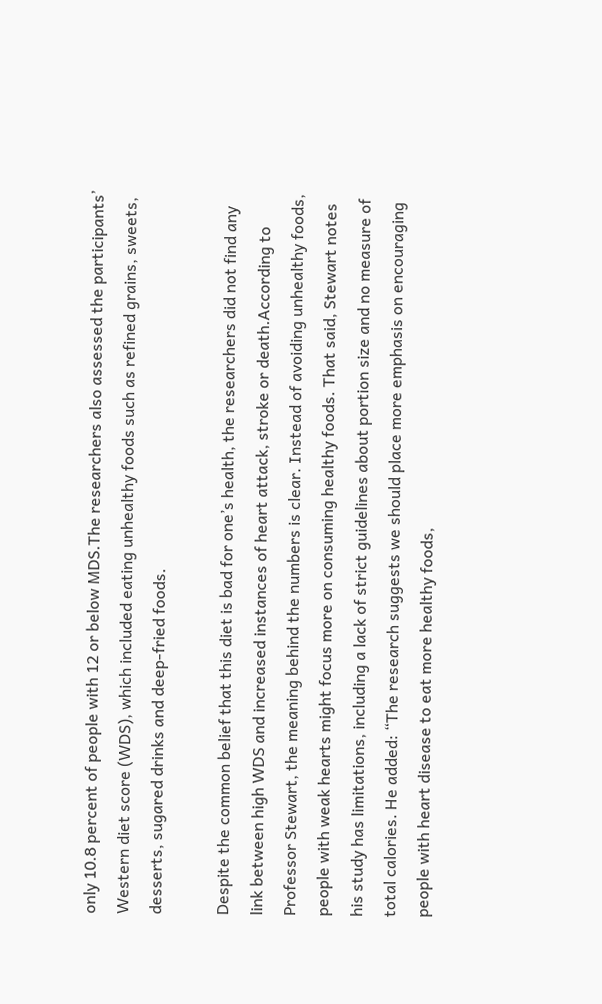only 10.8 percent of people with 12 or below MDS.The researchers also assessed the participants’ Western diet score (WDS), which included eating unhealthy foods such as refined grains, sweets, desserts, sugared drinks and deep-fried foods.

Despite the common belief that this diet is bad for one’s health, the researchers did not find any link between high WDS and increased instances of heart attack, stroke or death.According to Professor Stewart, the meaning behind the numbers is clear. Instead of avoiding unhealthy foods, people with weak hearts might focus more on consuming healthy foods. That said, Stewart notes his study has limitations, including a lack of strict guidelines about portion size and no measure of total calories. He added: “The research suggests we should place more emphasis on encouraging people with heart disease to eat more healthy foods,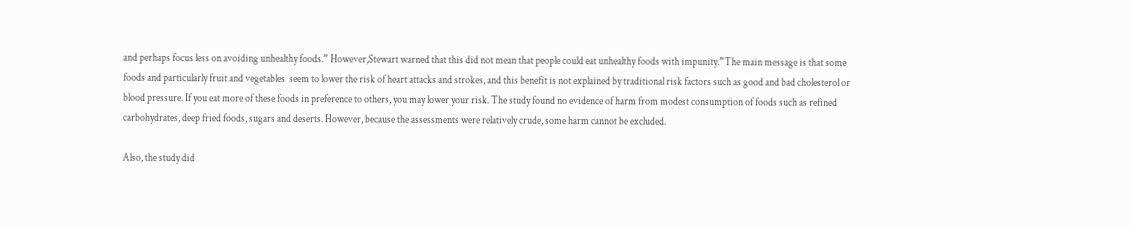and perhaps focus less on avoiding unhealthy foods.” However,Stewart warned that this did not mean that people could eat unhealthy foods with impunity.”The main message is that some foods and particularly fruit and vegetables  seem to lower the risk of heart attacks and strokes, and this benefit is not explained by traditional risk factors such as good and bad cholesterol or blood pressure. If you eat more of these foods in preference to others, you may lower your risk. The study found no evidence of harm from modest consumption of foods such as refined carbohydrates, deep fried foods, sugars and deserts. However, because the assessments were relatively crude, some harm cannot be excluded.

Also, the study did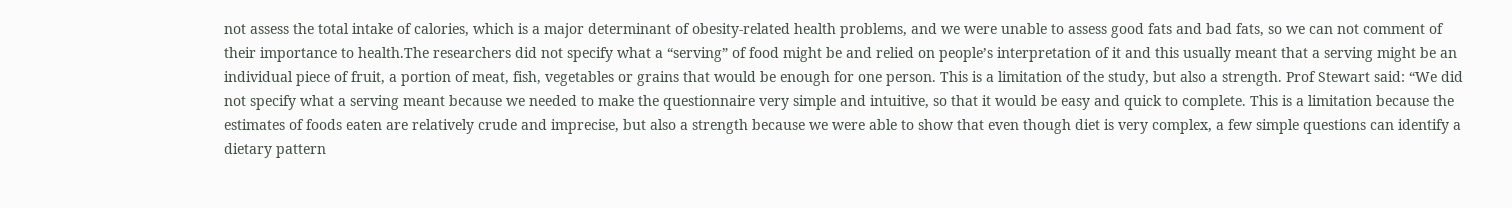not assess the total intake of calories, which is a major determinant of obesity-related health problems, and we were unable to assess good fats and bad fats, so we can not comment of their importance to health.The researchers did not specify what a “serving” of food might be and relied on people’s interpretation of it and this usually meant that a serving might be an individual piece of fruit, a portion of meat, fish, vegetables or grains that would be enough for one person. This is a limitation of the study, but also a strength. Prof Stewart said: “We did not specify what a serving meant because we needed to make the questionnaire very simple and intuitive, so that it would be easy and quick to complete. This is a limitation because the estimates of foods eaten are relatively crude and imprecise, but also a strength because we were able to show that even though diet is very complex, a few simple questions can identify a dietary pattern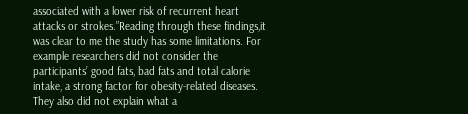associated with a lower risk of recurrent heart attacks or strokes.”Reading through these findings,it was clear to me the study has some limitations. For example researchers did not consider the participants’ good fats, bad fats and total calorie intake, a strong factor for obesity-related diseases. They also did not explain what a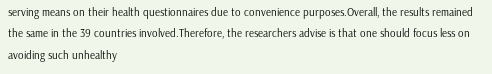serving means on their health questionnaires due to convenience purposes.Overall, the results remained the same in the 39 countries involved.Therefore, the researchers advise is that one should focus less on avoiding such unhealthy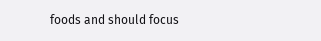foods and should focus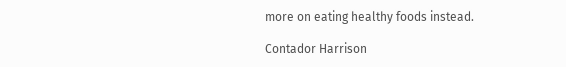more on eating healthy foods instead.

Contador Harrison